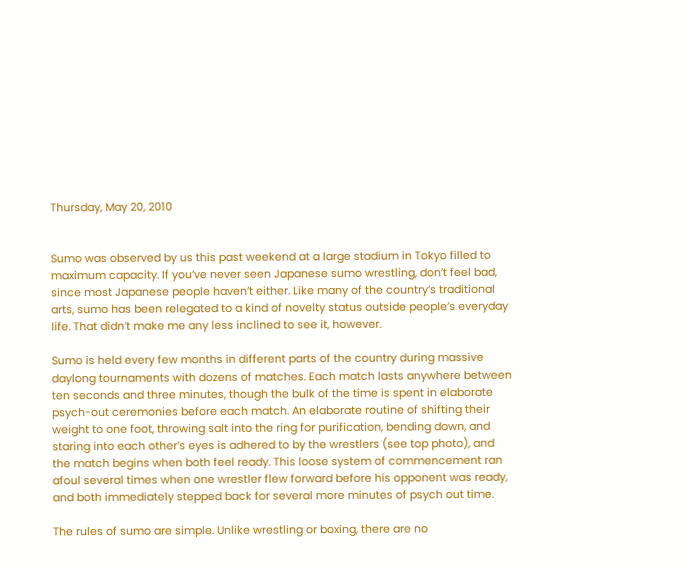Thursday, May 20, 2010


Sumo was observed by us this past weekend at a large stadium in Tokyo filled to maximum capacity. If you’ve never seen Japanese sumo wrestling, don’t feel bad, since most Japanese people haven’t either. Like many of the country’s traditional arts, sumo has been relegated to a kind of novelty status outside people’s everyday life. That didn’t make me any less inclined to see it, however.

Sumo is held every few months in different parts of the country during massive daylong tournaments with dozens of matches. Each match lasts anywhere between ten seconds and three minutes, though the bulk of the time is spent in elaborate psych-out ceremonies before each match. An elaborate routine of shifting their weight to one foot, throwing salt into the ring for purification, bending down, and staring into each other’s eyes is adhered to by the wrestlers (see top photo), and the match begins when both feel ready. This loose system of commencement ran afoul several times when one wrestler flew forward before his opponent was ready, and both immediately stepped back for several more minutes of psych out time.

The rules of sumo are simple. Unlike wrestling or boxing, there are no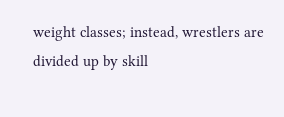weight classes; instead, wrestlers are divided up by skill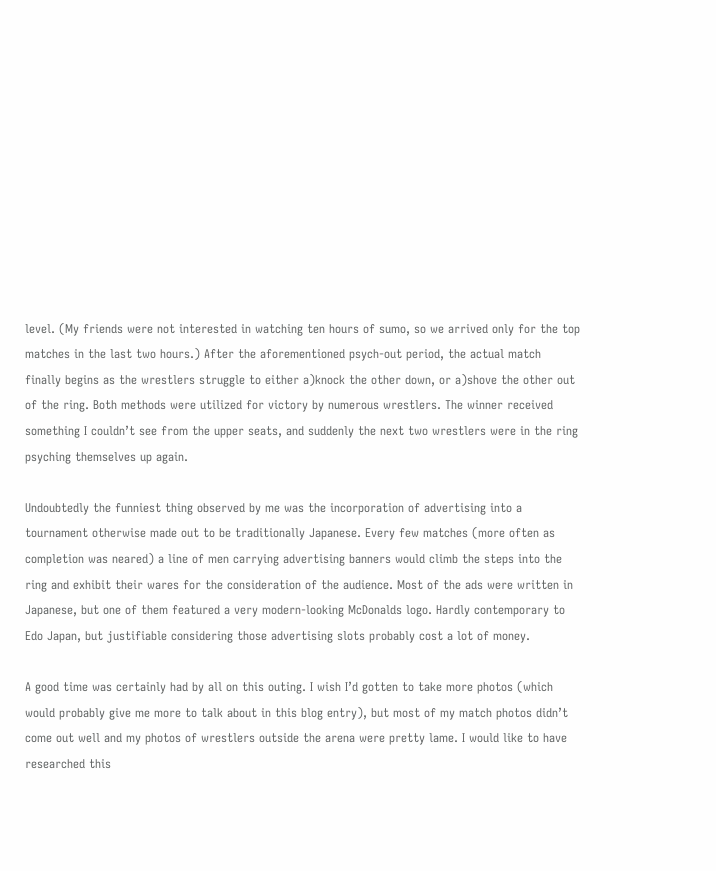level. (My friends were not interested in watching ten hours of sumo, so we arrived only for the top matches in the last two hours.) After the aforementioned psych-out period, the actual match finally begins as the wrestlers struggle to either a)knock the other down, or a)shove the other out of the ring. Both methods were utilized for victory by numerous wrestlers. The winner received something I couldn’t see from the upper seats, and suddenly the next two wrestlers were in the ring psyching themselves up again.

Undoubtedly the funniest thing observed by me was the incorporation of advertising into a tournament otherwise made out to be traditionally Japanese. Every few matches (more often as completion was neared) a line of men carrying advertising banners would climb the steps into the ring and exhibit their wares for the consideration of the audience. Most of the ads were written in Japanese, but one of them featured a very modern-looking McDonalds logo. Hardly contemporary to Edo Japan, but justifiable considering those advertising slots probably cost a lot of money.

A good time was certainly had by all on this outing. I wish I’d gotten to take more photos (which would probably give me more to talk about in this blog entry), but most of my match photos didn’t come out well and my photos of wrestlers outside the arena were pretty lame. I would like to have researched this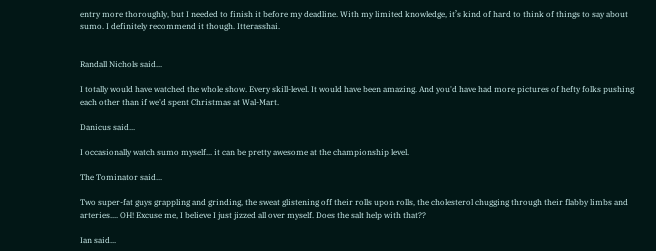entry more thoroughly, but I needed to finish it before my deadline. With my limited knowledge, it’s kind of hard to think of things to say about sumo. I definitely recommend it though. Itterasshai.


Randall Nichols said...

I totally would have watched the whole show. Every skill-level. It would have been amazing. And you'd have had more pictures of hefty folks pushing each other than if we'd spent Christmas at Wal-Mart.

Danicus said...

I occasionally watch sumo myself... it can be pretty awesome at the championship level.

The Tominator said...

Two super-fat guys grappling and grinding, the sweat glistening off their rolls upon rolls, the cholesterol chugging through their flabby limbs and arteries.... OH! Excuse me, I believe I just jizzed all over myself. Does the salt help with that??

Ian said...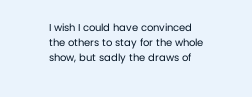I wish I could have convinced the others to stay for the whole show, but sadly the draws of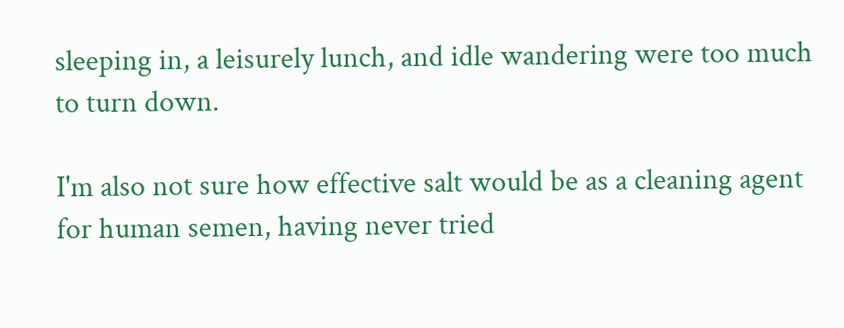sleeping in, a leisurely lunch, and idle wandering were too much to turn down.

I'm also not sure how effective salt would be as a cleaning agent for human semen, having never tried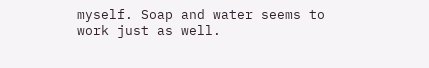myself. Soap and water seems to work just as well.